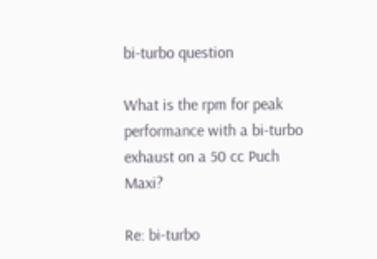bi-turbo question

What is the rpm for peak performance with a bi-turbo exhaust on a 50 cc Puch Maxi?

Re: bi-turbo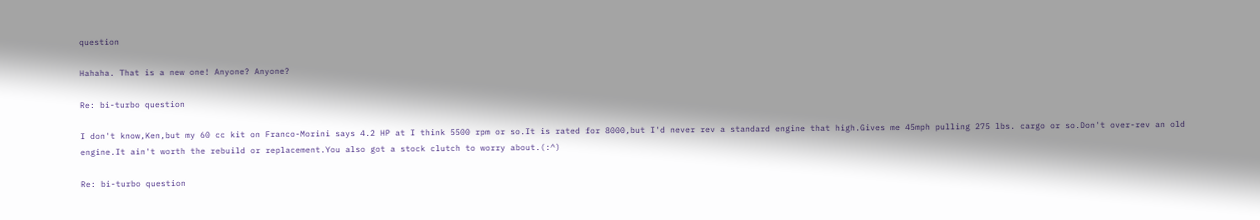question

Hahaha. That is a new one! Anyone? Anyone?

Re: bi-turbo question

I don't know,Ken,but my 60 cc kit on Franco-Morini says 4.2 HP at I think 5500 rpm or so.It is rated for 8000,but I'd never rev a standard engine that high.Gives me 45mph pulling 275 lbs. cargo or so.Don't over-rev an old engine.It ain't worth the rebuild or replacement.You also got a stock clutch to worry about.(:^)

Re: bi-turbo question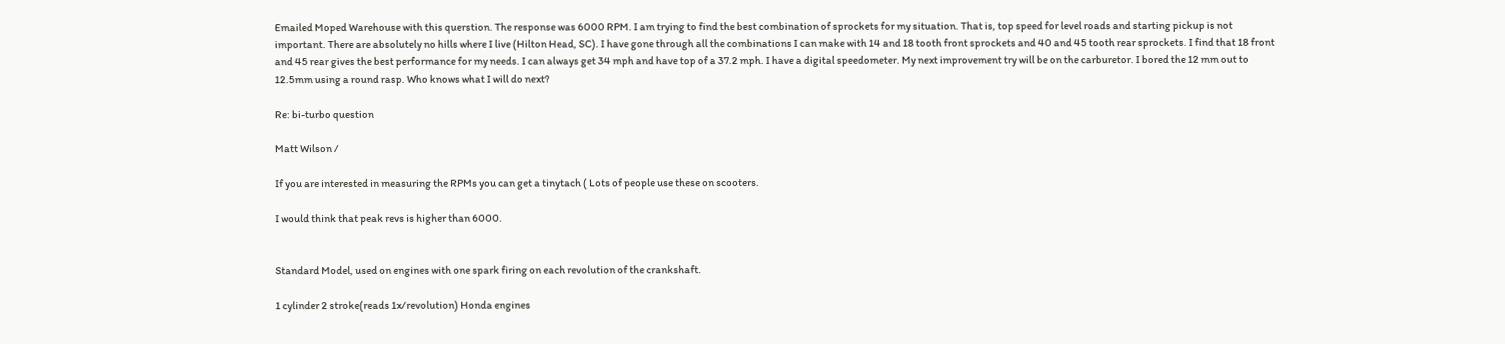Emailed Moped Warehouse with this querstion. The response was 6000 RPM. I am trying to find the best combination of sprockets for my situation. That is, top speed for level roads and starting pickup is not important. There are absolutely no hills where I live (Hilton Head, SC). I have gone through all the combinations I can make with 14 and 18 tooth front sprockets and 40 and 45 tooth rear sprockets. I find that 18 front and 45 rear gives the best performance for my needs. I can always get 34 mph and have top of a 37.2 mph. I have a digital speedometer. My next improvement try will be on the carburetor. I bored the 12 mm out to 12.5mm using a round rasp. Who knows what I will do next?

Re: bi-turbo question

Matt Wilson /

If you are interested in measuring the RPMs you can get a tinytach ( Lots of people use these on scooters.

I would think that peak revs is higher than 6000.


Standard Model, used on engines with one spark firing on each revolution of the crankshaft.

1 cylinder 2 stroke(reads 1x/revolution) Honda engines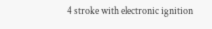4 stroke with electronic ignition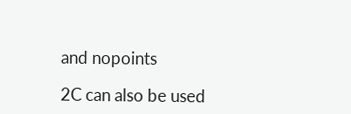and nopoints

2C can also be used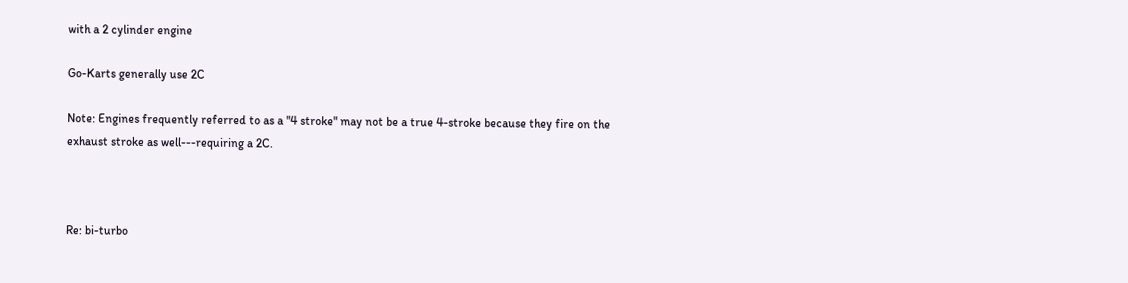with a 2 cylinder engine

Go-Karts generally use 2C

Note: Engines frequently referred to as a "4 stroke" may not be a true 4-stroke because they fire on the exhaust stroke as well---requiring a 2C.



Re: bi-turbo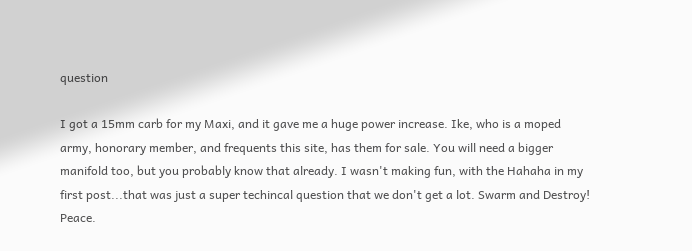question

I got a 15mm carb for my Maxi, and it gave me a huge power increase. Ike, who is a moped army, honorary member, and frequents this site, has them for sale. You will need a bigger manifold too, but you probably know that already. I wasn't making fun, with the Hahaha in my first post...that was just a super techincal question that we don't get a lot. Swarm and Destroy! Peace.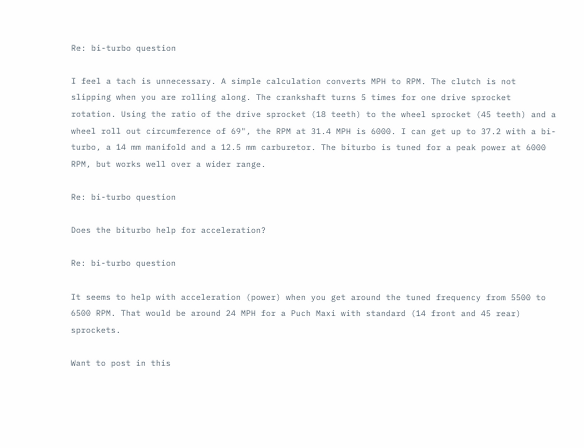Re: bi-turbo question

I feel a tach is unnecessary. A simple calculation converts MPH to RPM. The clutch is not slipping when you are rolling along. The crankshaft turns 5 times for one drive sprocket rotation. Using the ratio of the drive sprocket (18 teeth) to the wheel sprocket (45 teeth) and a wheel roll out circumference of 69", the RPM at 31.4 MPH is 6000. I can get up to 37.2 with a bi-turbo, a 14 mm manifold and a 12.5 mm carburetor. The biturbo is tuned for a peak power at 6000 RPM, but works well over a wider range.

Re: bi-turbo question

Does the biturbo help for acceleration?

Re: bi-turbo question

It seems to help with acceleration (power) when you get around the tuned frequency from 5500 to 6500 RPM. That would be around 24 MPH for a Puch Maxi with standard (14 front and 45 rear) sprockets.

Want to post in this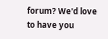forum? We'd love to have you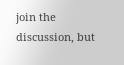join the discussion, but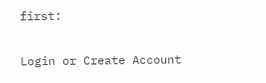first:

Login or Create Account